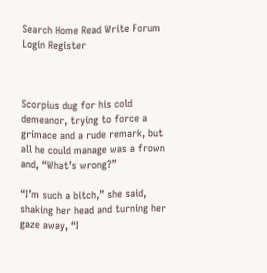Search Home Read Write Forum Login Register



Scorpius dug for his cold demeanor, trying to force a grimace and a rude remark, but all he could manage was a frown and, “What’s wrong?”

“I’m such a bitch,” she said, shaking her head and turning her gaze away, “I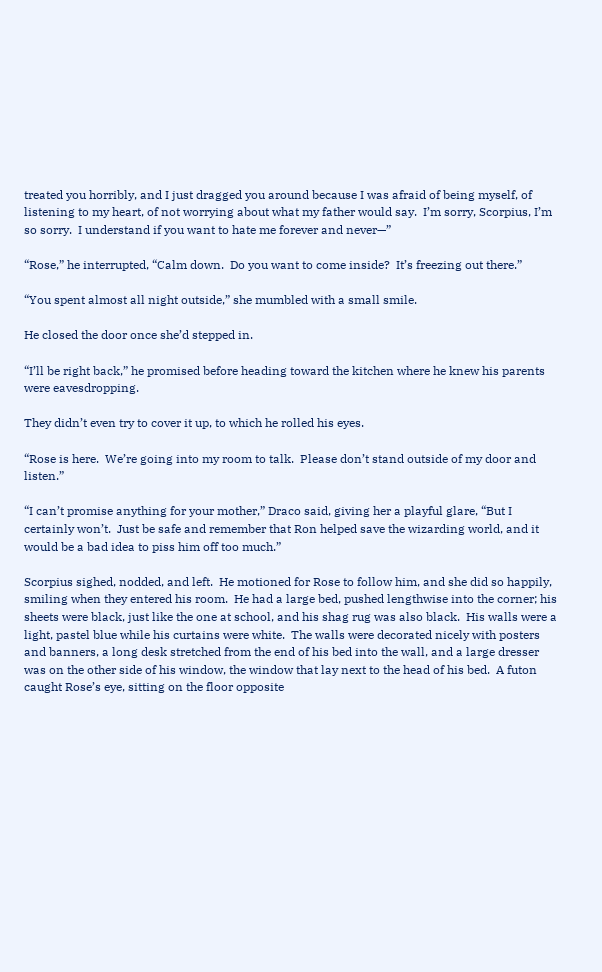treated you horribly, and I just dragged you around because I was afraid of being myself, of listening to my heart, of not worrying about what my father would say.  I’m sorry, Scorpius, I’m so sorry.  I understand if you want to hate me forever and never—”

“Rose,” he interrupted, “Calm down.  Do you want to come inside?  It’s freezing out there.”

“You spent almost all night outside,” she mumbled with a small smile.

He closed the door once she’d stepped in.

“I’ll be right back,” he promised before heading toward the kitchen where he knew his parents were eavesdropping.

They didn’t even try to cover it up, to which he rolled his eyes.

“Rose is here.  We’re going into my room to talk.  Please don’t stand outside of my door and listen.”

“I can’t promise anything for your mother,” Draco said, giving her a playful glare, “But I certainly won’t.  Just be safe and remember that Ron helped save the wizarding world, and it would be a bad idea to piss him off too much.”

Scorpius sighed, nodded, and left.  He motioned for Rose to follow him, and she did so happily, smiling when they entered his room.  He had a large bed, pushed lengthwise into the corner; his sheets were black, just like the one at school, and his shag rug was also black.  His walls were a light, pastel blue while his curtains were white.  The walls were decorated nicely with posters and banners, a long desk stretched from the end of his bed into the wall, and a large dresser was on the other side of his window, the window that lay next to the head of his bed.  A futon caught Rose’s eye, sitting on the floor opposite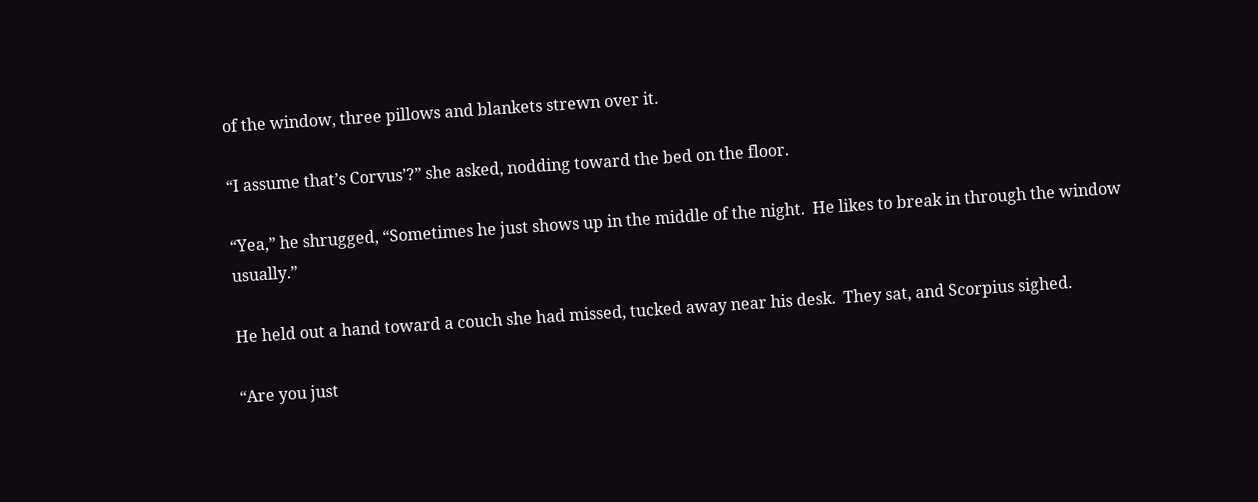of the window, three pillows and blankets strewn over it.

“I assume that’s Corvus’?” she asked, nodding toward the bed on the floor.

“Yea,” he shrugged, “Sometimes he just shows up in the middle of the night.  He likes to break in through the window usually.”

He held out a hand toward a couch she had missed, tucked away near his desk.  They sat, and Scorpius sighed.

“Are you just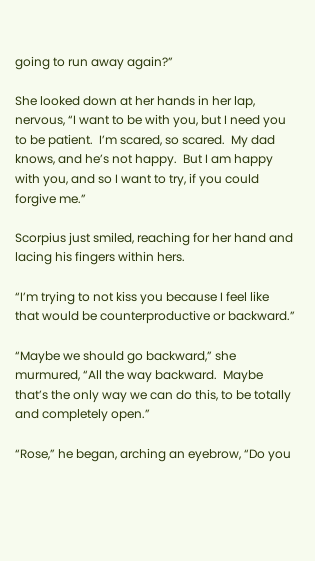going to run away again?”

She looked down at her hands in her lap, nervous, “I want to be with you, but I need you to be patient.  I’m scared, so scared.  My dad knows, and he’s not happy.  But I am happy with you, and so I want to try, if you could forgive me.”

Scorpius just smiled, reaching for her hand and lacing his fingers within hers.

“I’m trying to not kiss you because I feel like that would be counterproductive or backward.”

“Maybe we should go backward,” she murmured, “All the way backward.  Maybe that’s the only way we can do this, to be totally and completely open.”

“Rose,” he began, arching an eyebrow, “Do you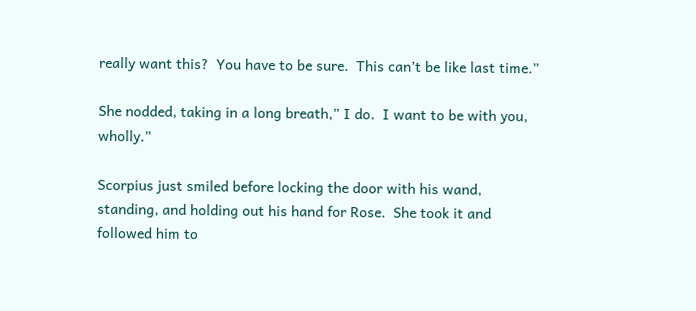really want this?  You have to be sure.  This can’t be like last time.”

She nodded, taking in a long breath,” I do.  I want to be with you, wholly.”

Scorpius just smiled before locking the door with his wand, standing, and holding out his hand for Rose.  She took it and followed him to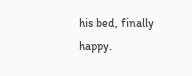his bed, finally happy.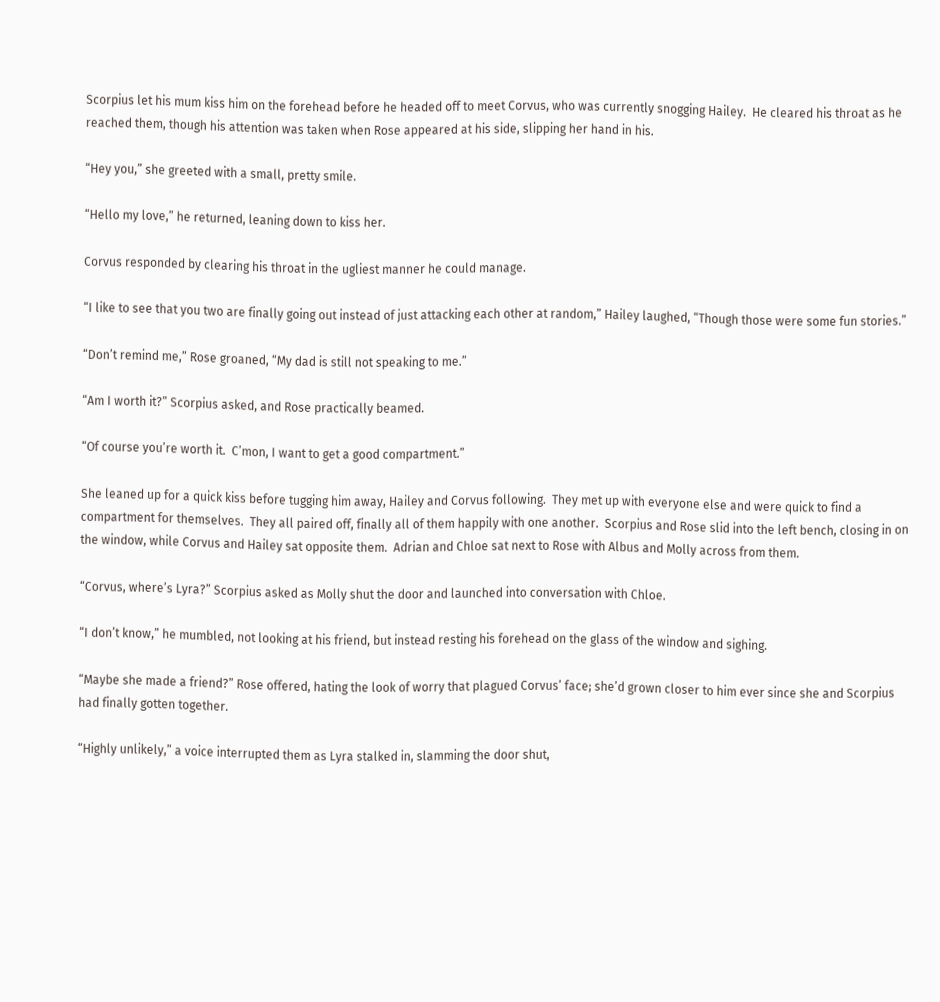Scorpius let his mum kiss him on the forehead before he headed off to meet Corvus, who was currently snogging Hailey.  He cleared his throat as he reached them, though his attention was taken when Rose appeared at his side, slipping her hand in his.

“Hey you,” she greeted with a small, pretty smile.

“Hello my love,” he returned, leaning down to kiss her.

Corvus responded by clearing his throat in the ugliest manner he could manage.

“I like to see that you two are finally going out instead of just attacking each other at random,” Hailey laughed, “Though those were some fun stories.”

“Don’t remind me,” Rose groaned, “My dad is still not speaking to me.”

“Am I worth it?” Scorpius asked, and Rose practically beamed.

“Of course you’re worth it.  C’mon, I want to get a good compartment.”

She leaned up for a quick kiss before tugging him away, Hailey and Corvus following.  They met up with everyone else and were quick to find a compartment for themselves.  They all paired off, finally all of them happily with one another.  Scorpius and Rose slid into the left bench, closing in on the window, while Corvus and Hailey sat opposite them.  Adrian and Chloe sat next to Rose with Albus and Molly across from them.

“Corvus, where’s Lyra?” Scorpius asked as Molly shut the door and launched into conversation with Chloe.

“I don’t know,” he mumbled, not looking at his friend, but instead resting his forehead on the glass of the window and sighing.

“Maybe she made a friend?” Rose offered, hating the look of worry that plagued Corvus’ face; she’d grown closer to him ever since she and Scorpius had finally gotten together.

“Highly unlikely,” a voice interrupted them as Lyra stalked in, slamming the door shut,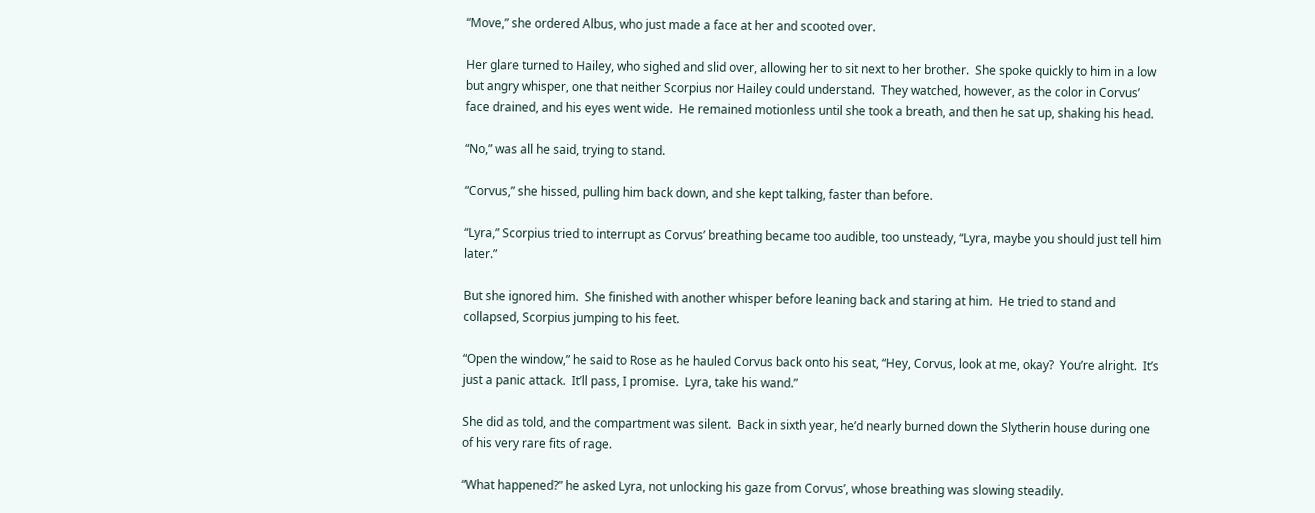“Move,” she ordered Albus, who just made a face at her and scooted over.

Her glare turned to Hailey, who sighed and slid over, allowing her to sit next to her brother.  She spoke quickly to him in a low but angry whisper, one that neither Scorpius nor Hailey could understand.  They watched, however, as the color in Corvus’ face drained, and his eyes went wide.  He remained motionless until she took a breath, and then he sat up, shaking his head.

“No,” was all he said, trying to stand.

“Corvus,” she hissed, pulling him back down, and she kept talking, faster than before.

“Lyra,” Scorpius tried to interrupt as Corvus’ breathing became too audible, too unsteady, “Lyra, maybe you should just tell him later.”

But she ignored him.  She finished with another whisper before leaning back and staring at him.  He tried to stand and collapsed, Scorpius jumping to his feet.

“Open the window,” he said to Rose as he hauled Corvus back onto his seat, “Hey, Corvus, look at me, okay?  You’re alright.  It’s just a panic attack.  It’ll pass, I promise.  Lyra, take his wand.”

She did as told, and the compartment was silent.  Back in sixth year, he’d nearly burned down the Slytherin house during one of his very rare fits of rage.

“What happened?” he asked Lyra, not unlocking his gaze from Corvus’, whose breathing was slowing steadily.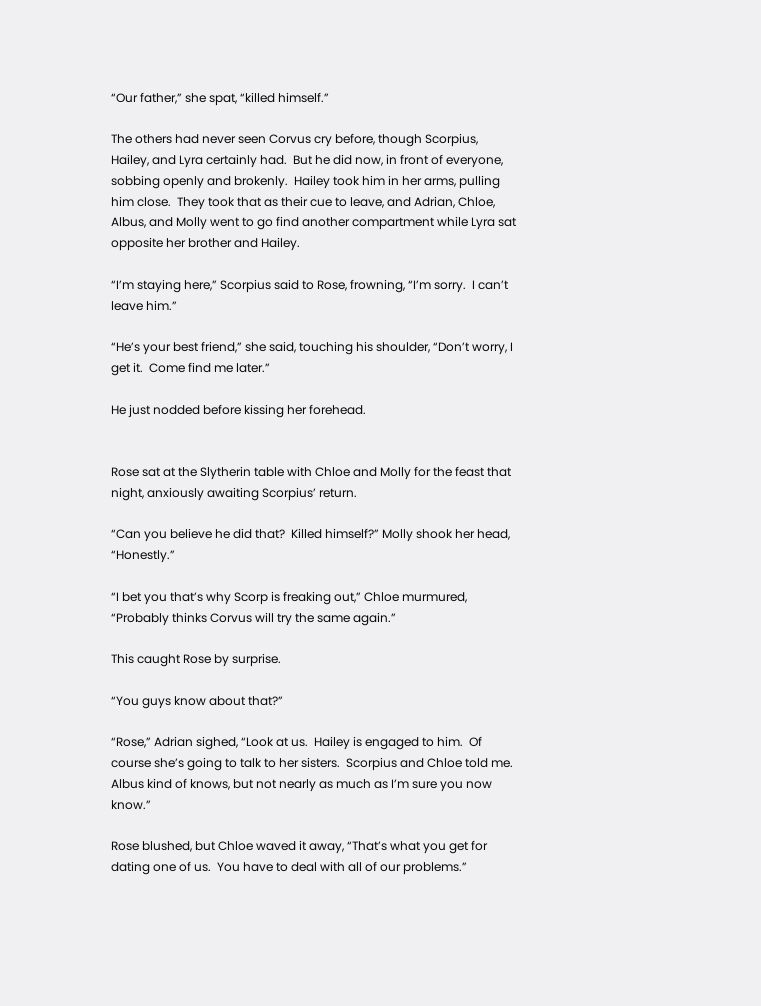“Our father,” she spat, “killed himself.”

The others had never seen Corvus cry before, though Scorpius, Hailey, and Lyra certainly had.  But he did now, in front of everyone, sobbing openly and brokenly.  Hailey took him in her arms, pulling him close.  They took that as their cue to leave, and Adrian, Chloe, Albus, and Molly went to go find another compartment while Lyra sat opposite her brother and Hailey.

“I’m staying here,” Scorpius said to Rose, frowning, “I’m sorry.  I can’t leave him.”

“He’s your best friend,” she said, touching his shoulder, “Don’t worry, I get it.  Come find me later.”

He just nodded before kissing her forehead.


Rose sat at the Slytherin table with Chloe and Molly for the feast that night, anxiously awaiting Scorpius’ return.

“Can you believe he did that?  Killed himself?” Molly shook her head, “Honestly.”

“I bet you that’s why Scorp is freaking out,” Chloe murmured, “Probably thinks Corvus will try the same again.”

This caught Rose by surprise.

“You guys know about that?”

“Rose,” Adrian sighed, “Look at us.  Hailey is engaged to him.  Of course she’s going to talk to her sisters.  Scorpius and Chloe told me.  Albus kind of knows, but not nearly as much as I’m sure you now know.”

Rose blushed, but Chloe waved it away, “That’s what you get for dating one of us.  You have to deal with all of our problems.”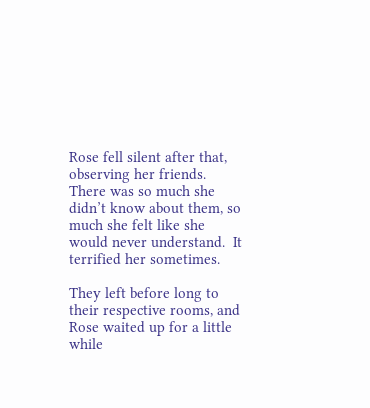Rose fell silent after that, observing her friends.  There was so much she didn’t know about them, so much she felt like she would never understand.  It terrified her sometimes.

They left before long to their respective rooms, and Rose waited up for a little while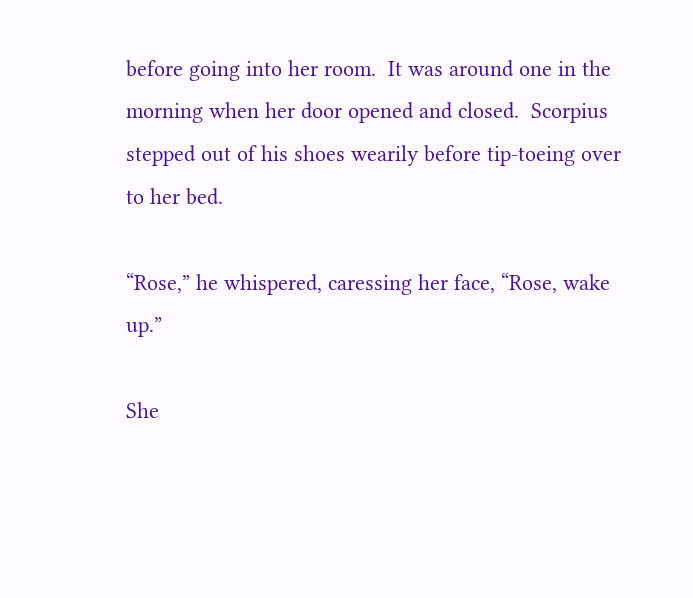before going into her room.  It was around one in the morning when her door opened and closed.  Scorpius stepped out of his shoes wearily before tip-toeing over to her bed.

“Rose,” he whispered, caressing her face, “Rose, wake up.”

She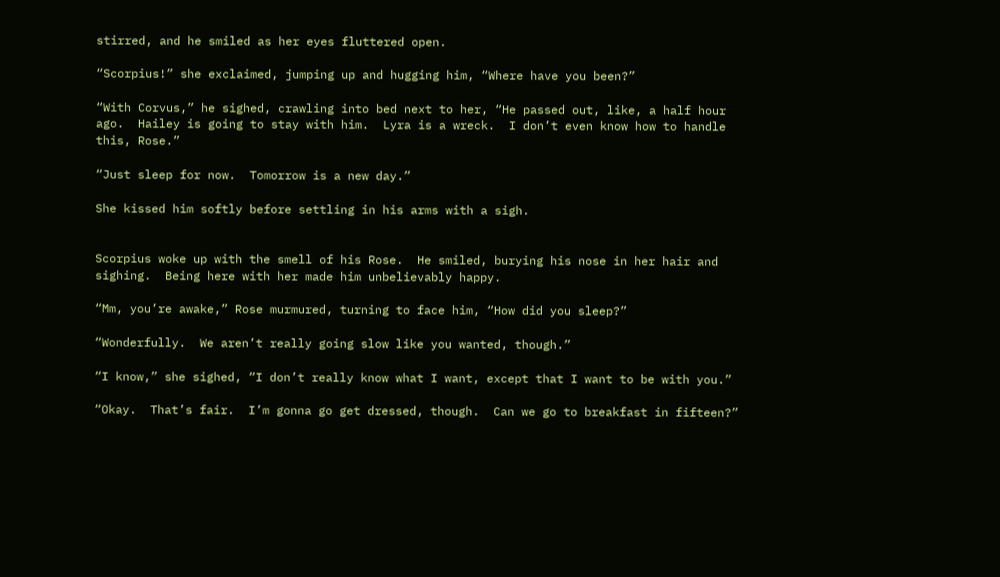stirred, and he smiled as her eyes fluttered open.

“Scorpius!” she exclaimed, jumping up and hugging him, “Where have you been?”

“With Corvus,” he sighed, crawling into bed next to her, “He passed out, like, a half hour ago.  Hailey is going to stay with him.  Lyra is a wreck.  I don’t even know how to handle this, Rose.”

“Just sleep for now.  Tomorrow is a new day.”

She kissed him softly before settling in his arms with a sigh.


Scorpius woke up with the smell of his Rose.  He smiled, burying his nose in her hair and sighing.  Being here with her made him unbelievably happy.

“Mm, you’re awake,” Rose murmured, turning to face him, “How did you sleep?”

“Wonderfully.  We aren’t really going slow like you wanted, though.”

“I know,” she sighed, “I don’t really know what I want, except that I want to be with you.”

“Okay.  That’s fair.  I’m gonna go get dressed, though.  Can we go to breakfast in fifteen?”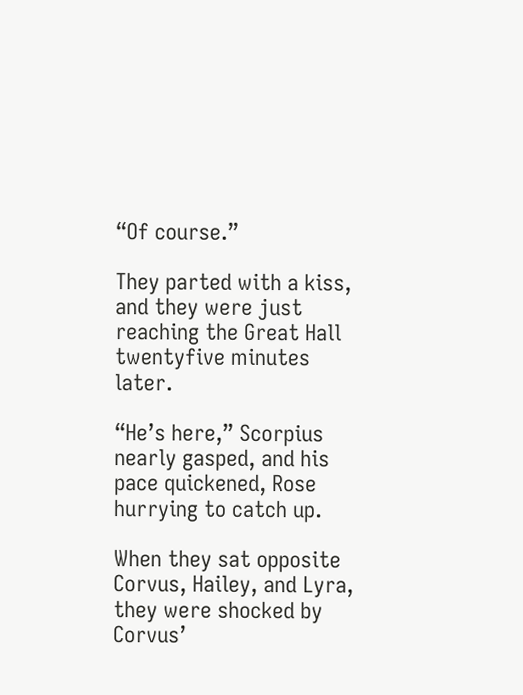“Of course.”

They parted with a kiss, and they were just reaching the Great Hall twentyfive minutes later.

“He’s here,” Scorpius nearly gasped, and his pace quickened, Rose hurrying to catch up.

When they sat opposite Corvus, Hailey, and Lyra, they were shocked by Corvus’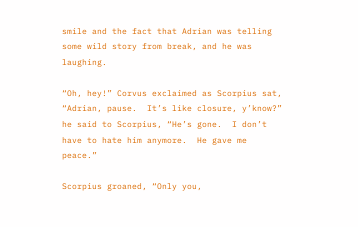smile and the fact that Adrian was telling some wild story from break, and he was laughing.

“Oh, hey!” Corvus exclaimed as Scorpius sat, “Adrian, pause.  It’s like closure, y’know?” he said to Scorpius, “He’s gone.  I don’t have to hate him anymore.  He gave me peace.”

Scorpius groaned, “Only you,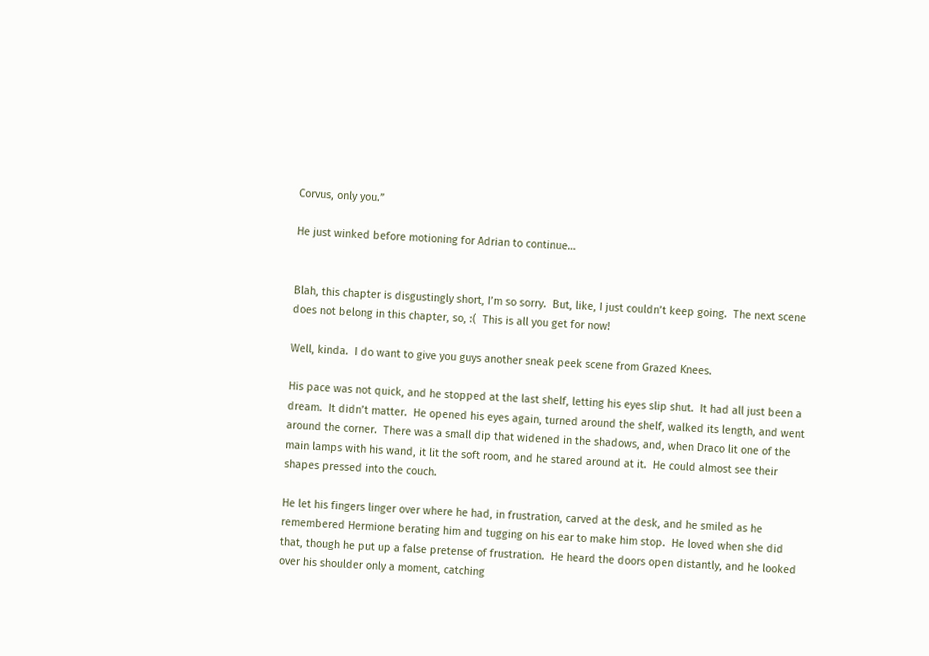Corvus, only you.”

He just winked before motioning for Adrian to continue…


Blah, this chapter is disgustingly short, I’m so sorry.  But, like, I just couldn’t keep going.  The next scene does not belong in this chapter, so, :(  This is all you get for now!

Well, kinda.  I do want to give you guys another sneak peek scene from Grazed Knees.

His pace was not quick, and he stopped at the last shelf, letting his eyes slip shut.  It had all just been a dream.  It didn’t matter.  He opened his eyes again, turned around the shelf, walked its length, and went around the corner.  There was a small dip that widened in the shadows, and, when Draco lit one of the main lamps with his wand, it lit the soft room, and he stared around at it.  He could almost see their shapes pressed into the couch.

He let his fingers linger over where he had, in frustration, carved at the desk, and he smiled as he remembered Hermione berating him and tugging on his ear to make him stop.  He loved when she did that, though he put up a false pretense of frustration.  He heard the doors open distantly, and he looked over his shoulder only a moment, catching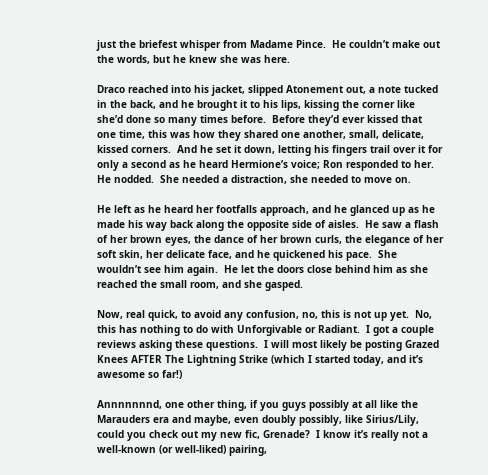just the briefest whisper from Madame Pince.  He couldn’t make out the words, but he knew she was here.

Draco reached into his jacket, slipped Atonement out, a note tucked in the back, and he brought it to his lips, kissing the corner like she’d done so many times before.  Before they’d ever kissed that one time, this was how they shared one another, small, delicate, kissed corners.  And he set it down, letting his fingers trail over it for only a second as he heard Hermione’s voice; Ron responded to her.  He nodded.  She needed a distraction, she needed to move on.

He left as he heard her footfalls approach, and he glanced up as he made his way back along the opposite side of aisles.  He saw a flash of her brown eyes, the dance of her brown curls, the elegance of her soft skin, her delicate face, and he quickened his pace.  She wouldn’t see him again.  He let the doors close behind him as she reached the small room, and she gasped.

Now, real quick, to avoid any confusion, no, this is not up yet.  No, this has nothing to do with Unforgivable or Radiant.  I got a couple reviews asking these questions.  I will most likely be posting Grazed Knees AFTER The Lightning Strike (which I started today, and it’s awesome so far!)

Annnnnnnd, one other thing, if you guys possibly at all like the Marauders era and maybe, even doubly possibly, like Sirius/Lily, could you check out my new fic, Grenade?  I know it’s really not a well-known (or well-liked) pairing,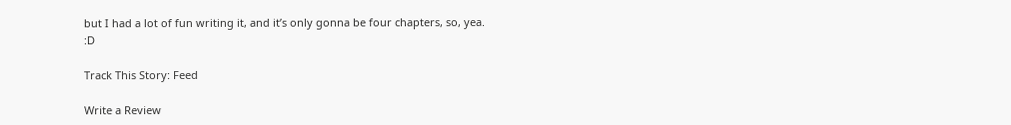but I had a lot of fun writing it, and it’s only gonna be four chapters, so, yea.  :D

Track This Story: Feed

Write a Review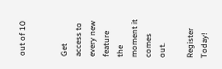out of 10


Get access to every new feature the moment it comes out.

Register Today!